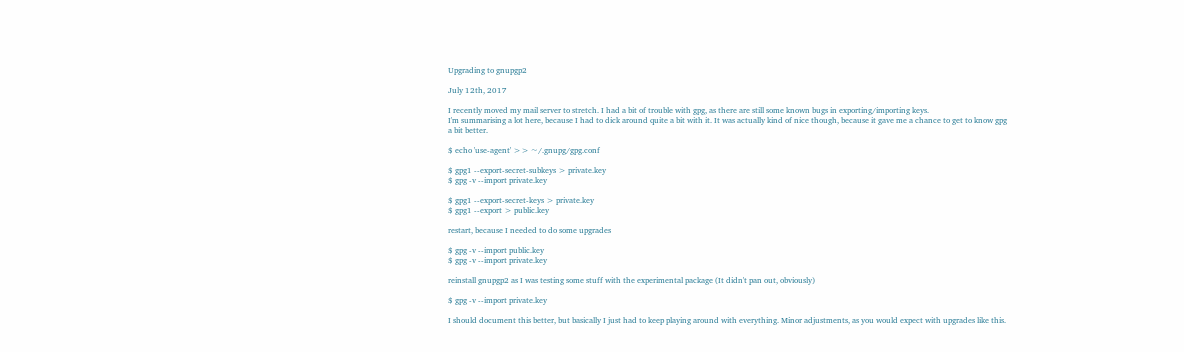Upgrading to gnupgp2

July 12th, 2017

I recently moved my mail server to stretch. I had a bit of trouble with gpg, as there are still some known bugs in exporting/importing keys.
I'm summarising a lot here, because I had to dick around quite a bit with it. It was actually kind of nice though, because it gave me a chance to get to know gpg a bit better.

$ echo 'use-agent' >> ~/.gnupg/gpg.conf

$ gpg1 --export-secret-subkeys > private.key
$ gpg -v --import private.key

$ gpg1 --export-secret-keys > private.key
$ gpg1 --export > public.key

restart, because I needed to do some upgrades

$ gpg -v --import public.key
$ gpg -v --import private.key

reinstall gnupgp2 as I was testing some stuff with the experimental package (It didn't pan out, obviously)

$ gpg -v --import private.key

I should document this better, but basically I just had to keep playing around with everything. Minor adjustments, as you would expect with upgrades like this.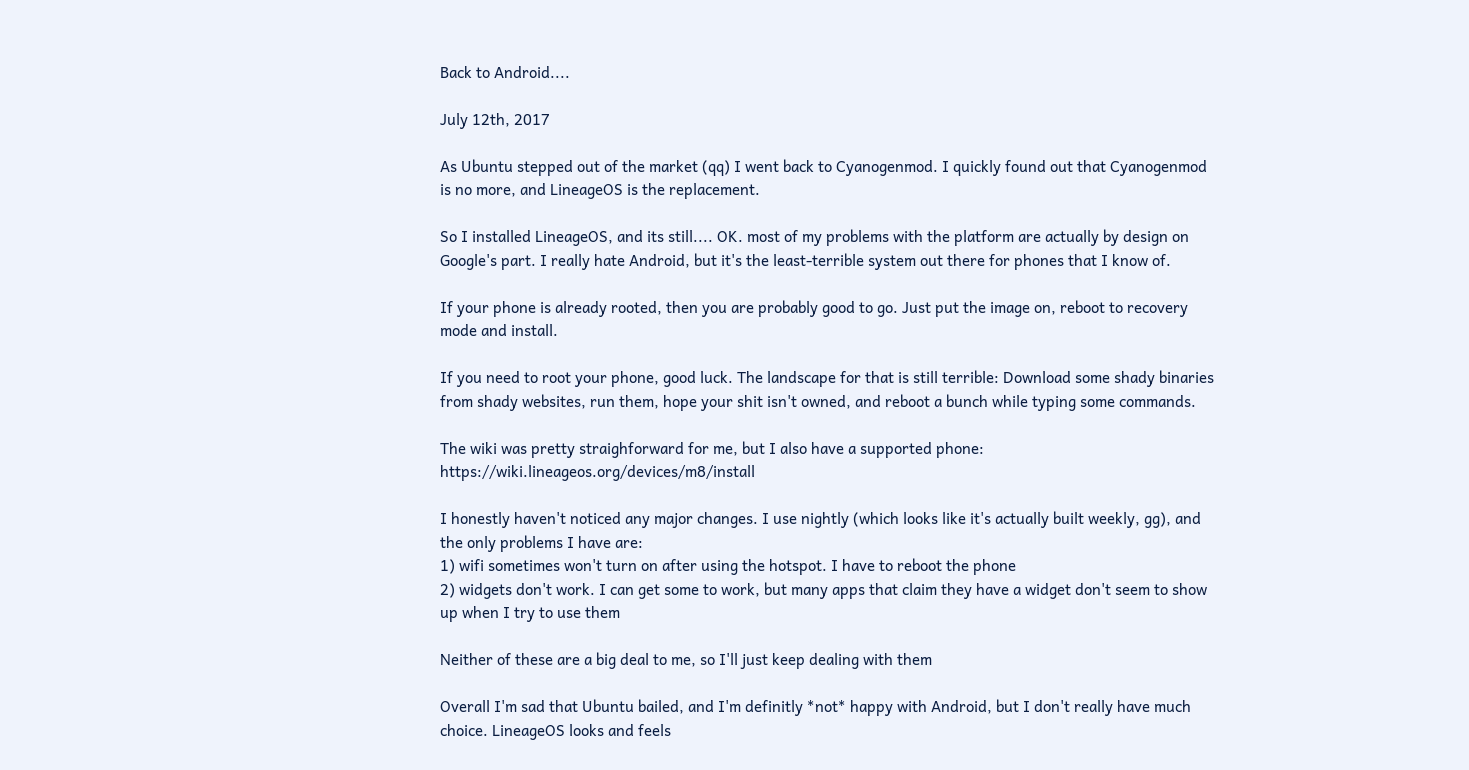Back to Android....

July 12th, 2017

As Ubuntu stepped out of the market (qq) I went back to Cyanogenmod. I quickly found out that Cyanogenmod is no more, and LineageOS is the replacement.

So I installed LineageOS, and its still.... OK. most of my problems with the platform are actually by design on Google's part. I really hate Android, but it's the least-terrible system out there for phones that I know of.

If your phone is already rooted, then you are probably good to go. Just put the image on, reboot to recovery mode and install.

If you need to root your phone, good luck. The landscape for that is still terrible: Download some shady binaries from shady websites, run them, hope your shit isn't owned, and reboot a bunch while typing some commands.

The wiki was pretty straighforward for me, but I also have a supported phone: https://wiki.lineageos.org/devices/m8/install

I honestly haven't noticed any major changes. I use nightly (which looks like it's actually built weekly, gg), and the only problems I have are:
1) wifi sometimes won't turn on after using the hotspot. I have to reboot the phone
2) widgets don't work. I can get some to work, but many apps that claim they have a widget don't seem to show up when I try to use them

Neither of these are a big deal to me, so I'll just keep dealing with them

Overall I'm sad that Ubuntu bailed, and I'm definitly *not* happy with Android, but I don't really have much choice. LineageOS looks and feels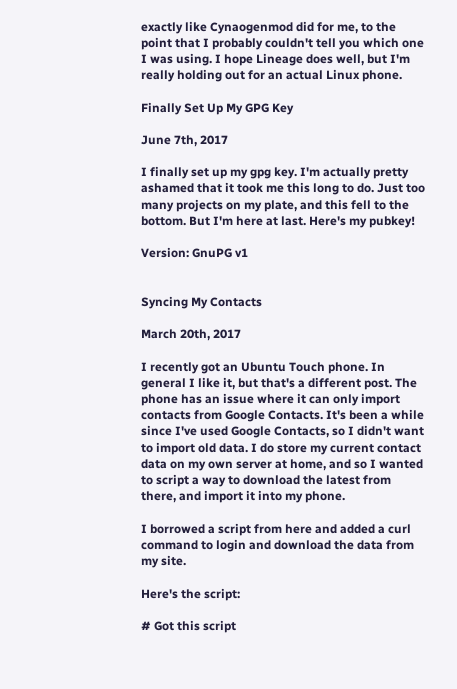exactly like Cynaogenmod did for me, to the point that I probably couldn't tell you which one I was using. I hope Lineage does well, but I'm really holding out for an actual Linux phone.

Finally Set Up My GPG Key

June 7th, 2017

I finally set up my gpg key. I'm actually pretty ashamed that it took me this long to do. Just too many projects on my plate, and this fell to the bottom. But I'm here at last. Here's my pubkey!

Version: GnuPG v1


Syncing My Contacts

March 20th, 2017

I recently got an Ubuntu Touch phone. In general I like it, but that's a different post. The phone has an issue where it can only import contacts from Google Contacts. It's been a while since I've used Google Contacts, so I didn't want to import old data. I do store my current contact data on my own server at home, and so I wanted to script a way to download the latest from there, and import it into my phone.

I borrowed a script from here and added a curl command to login and download the data from my site.

Here's the script:

# Got this script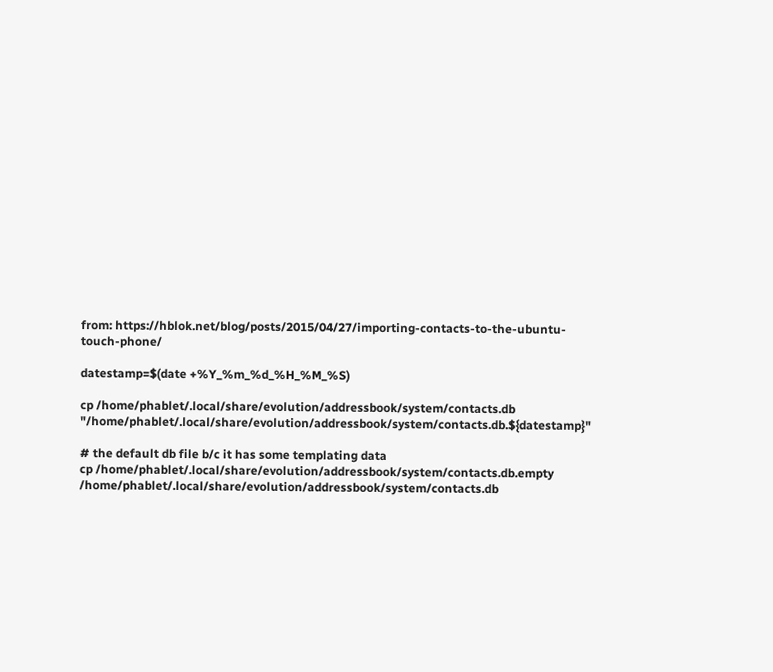from: https://hblok.net/blog/posts/2015/04/27/importing-contacts-to-the-ubuntu-touch-phone/

datestamp=$(date +%Y_%m_%d_%H_%M_%S)

cp /home/phablet/.local/share/evolution/addressbook/system/contacts.db "/home/phablet/.local/share/evolution/addressbook/system/contacts.db.${datestamp}"

# the default db file b/c it has some templating data
cp /home/phablet/.local/share/evolution/addressbook/system/contacts.db.empty /home/phablet/.local/share/evolution/addressbook/system/contacts.db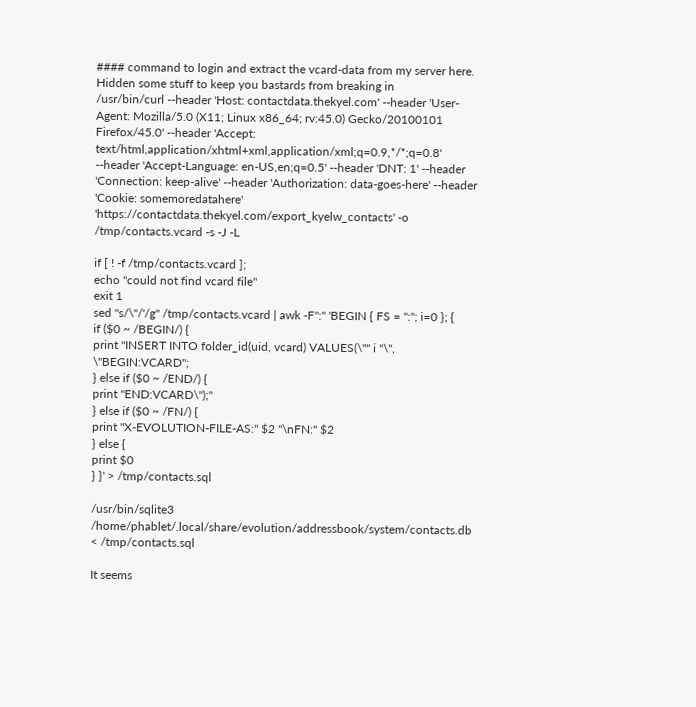#### command to login and extract the vcard-data from my server here. Hidden some stuff to keep you bastards from breaking in
/usr/bin/curl --header 'Host: contactdata.thekyel.com' --header 'User-Agent: Mozilla/5.0 (X11; Linux x86_64; rv:45.0) Gecko/20100101 Firefox/45.0' --header 'Accept: text/html,application/xhtml+xml,application/xml;q=0.9,*/*;q=0.8' --header 'Accept-Language: en-US,en;q=0.5' --header 'DNT: 1' --header 'Connection: keep-alive' --header 'Authorization: data-goes-here' --header 'Cookie: somemoredatahere' 'https://contactdata.thekyel.com/export_kyelw_contacts' -o /tmp/contacts.vcard -s -J -L

if [ ! -f /tmp/contacts.vcard ];
echo "could not find vcard file"
exit 1
sed "s/\"/'/g" /tmp/contacts.vcard | awk -F":" 'BEGIN { FS = ":"; i=0 }; {
if ($0 ~ /BEGIN/) {
print "INSERT INTO folder_id(uid, vcard) VALUES(\"" i "\", \"BEGIN:VCARD";
} else if ($0 ~ /END/) {
print "END:VCARD\");"
} else if ($0 ~ /FN/) {
print "X-EVOLUTION-FILE-AS:" $2 "\nFN:" $2
} else {
print $0
} }' > /tmp/contacts.sql

/usr/bin/sqlite3 /home/phablet/.local/share/evolution/addressbook/system/contacts.db < /tmp/contacts.sql

It seems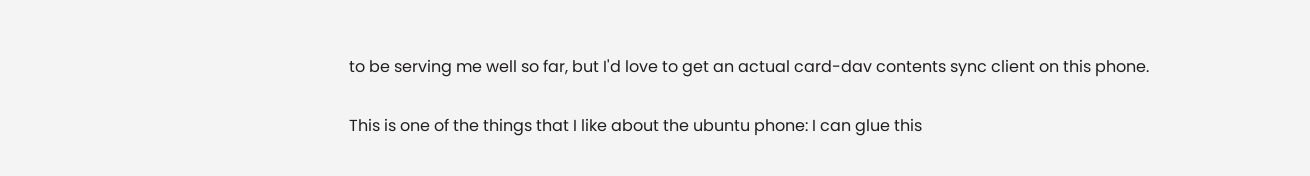to be serving me well so far, but I'd love to get an actual card-dav contents sync client on this phone.

This is one of the things that I like about the ubuntu phone: I can glue this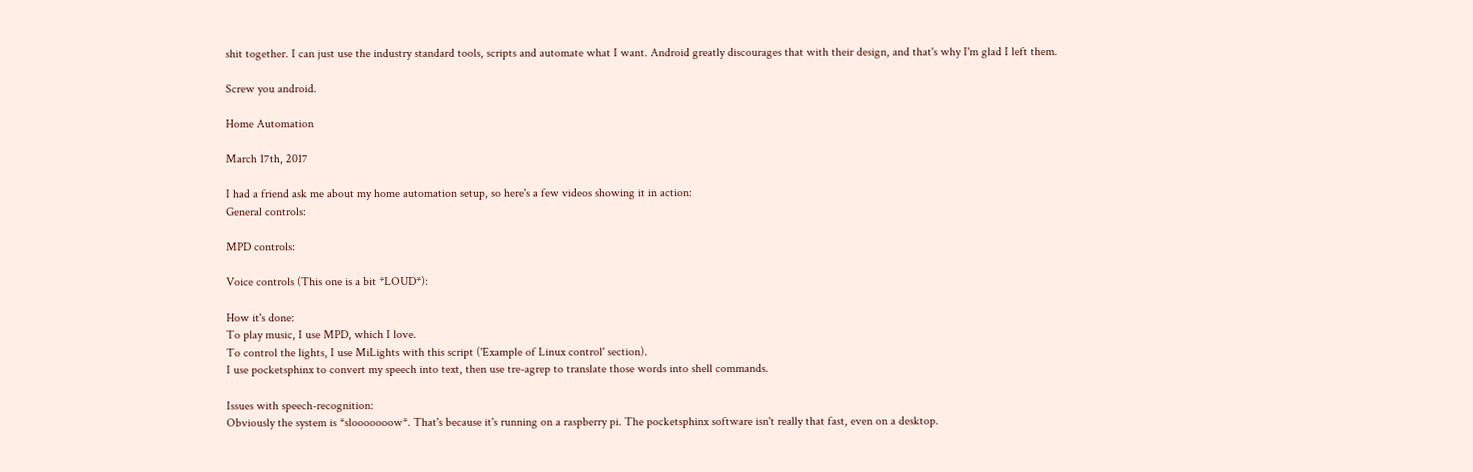shit together. I can just use the industry standard tools, scripts and automate what I want. Android greatly discourages that with their design, and that's why I'm glad I left them.

Screw you android.

Home Automation

March 17th, 2017

I had a friend ask me about my home automation setup, so here's a few videos showing it in action:
General controls:

MPD controls:

Voice controls (This one is a bit *LOUD*):

How it's done:
To play music, I use MPD, which I love.
To control the lights, I use MiLights with this script ('Example of Linux control' section).
I use pocketsphinx to convert my speech into text, then use tre-agrep to translate those words into shell commands.

Issues with speech-recognition:
Obviously the system is *slooooooow*. That's because it's running on a raspberry pi. The pocketsphinx software isn't really that fast, even on a desktop.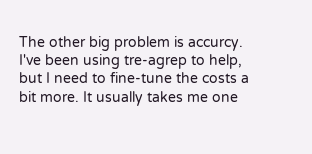The other big problem is accurcy. I've been using tre-agrep to help, but I need to fine-tune the costs a bit more. It usually takes me one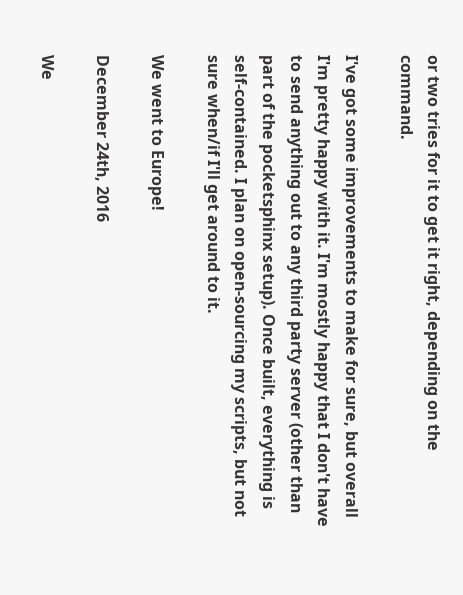or two tries for it to get it right, depending on the command.

I've got some improvements to make for sure, but overall I'm pretty happy with it. I'm mostly happy that I don't have to send anything out to any third party server (other than part of the pocketsphinx setup). Once built, everything is self-contained. I plan on open-sourcing my scripts, but not sure when/if I'll get around to it.

We went to Europe!

December 24th, 2016

We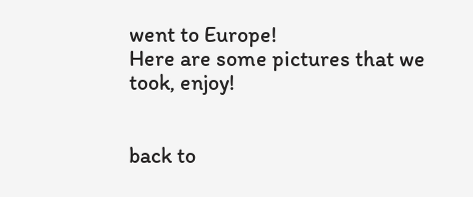went to Europe!
Here are some pictures that we took, enjoy!


back to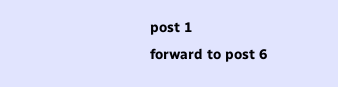post 1
forward to post 6